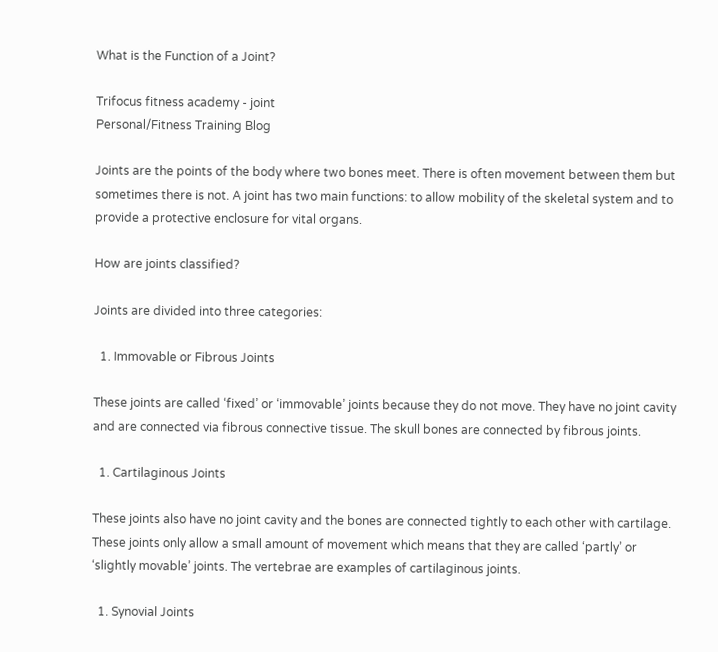What is the Function of a Joint?

Trifocus fitness academy - joint
Personal/Fitness Training Blog

Joints are the points of the body where two bones meet. There is often movement between them but sometimes there is not. A joint has two main functions: to allow mobility of the skeletal system and to provide a protective enclosure for vital organs.

How are joints classified?

Joints are divided into three categories:

  1. Immovable or Fibrous Joints

These joints are called ‘fixed’ or ‘immovable’ joints because they do not move. They have no joint cavity and are connected via fibrous connective tissue. The skull bones are connected by fibrous joints.

  1. Cartilaginous Joints

These joints also have no joint cavity and the bones are connected tightly to each other with cartilage. These joints only allow a small amount of movement which means that they are called ‘partly’ or ‘slightly movable’ joints. The vertebrae are examples of cartilaginous joints.

  1. Synovial Joints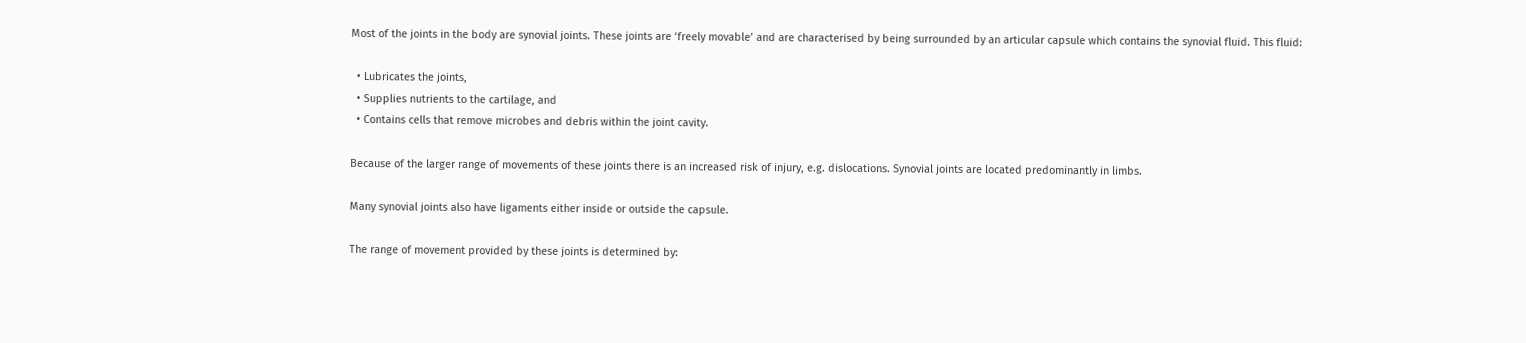Most of the joints in the body are synovial joints. These joints are ‘freely movable’ and are characterised by being surrounded by an articular capsule which contains the synovial fluid. This fluid:

  • Lubricates the joints,
  • Supplies nutrients to the cartilage, and
  • Contains cells that remove microbes and debris within the joint cavity.

Because of the larger range of movements of these joints there is an increased risk of injury, e.g. dislocations. Synovial joints are located predominantly in limbs.

Many synovial joints also have ligaments either inside or outside the capsule.

The range of movement provided by these joints is determined by: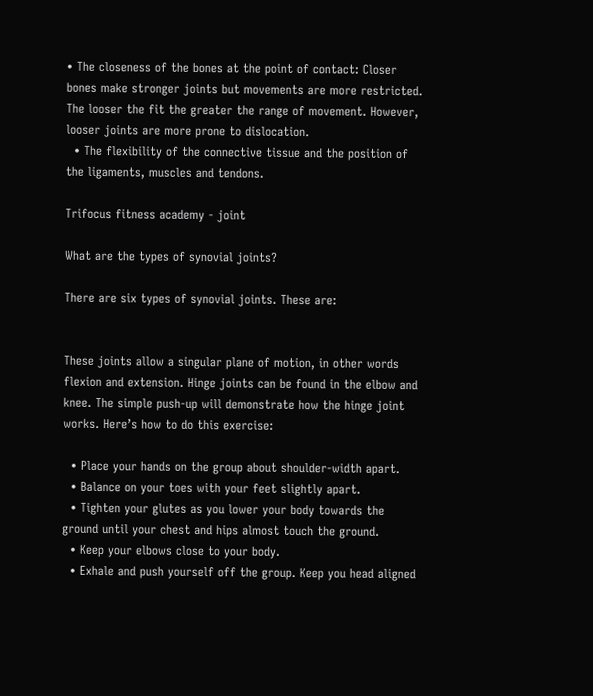• The closeness of the bones at the point of contact: Closer bones make stronger joints but movements are more restricted. The looser the fit the greater the range of movement. However, looser joints are more prone to dislocation.
  • The flexibility of the connective tissue and the position of the ligaments, muscles and tendons.

Trifocus fitness academy - joint

What are the types of synovial joints?

There are six types of synovial joints. These are:


These joints allow a singular plane of motion, in other words flexion and extension. Hinge joints can be found in the elbow and knee. The simple push-up will demonstrate how the hinge joint works. Here’s how to do this exercise:

  • Place your hands on the group about shoulder-width apart.
  • Balance on your toes with your feet slightly apart.
  • Tighten your glutes as you lower your body towards the ground until your chest and hips almost touch the ground.
  • Keep your elbows close to your body.
  • Exhale and push yourself off the group. Keep you head aligned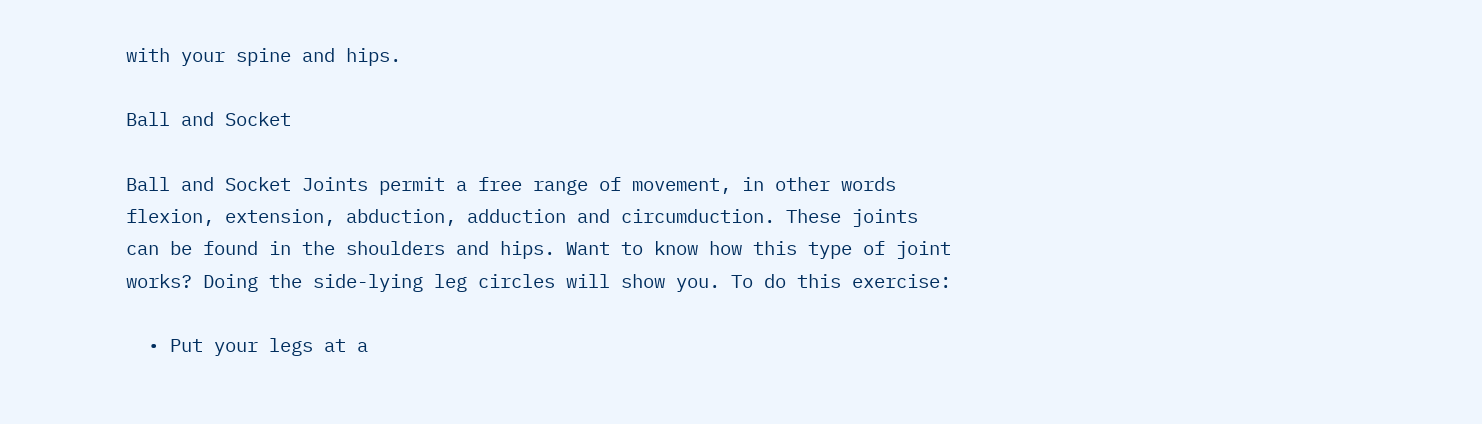with your spine and hips.

Ball and Socket

Ball and Socket Joints permit a free range of movement, in other words flexion, extension, abduction, adduction and circumduction. These joints can be found in the shoulders and hips. Want to know how this type of joint works? Doing the side-lying leg circles will show you. To do this exercise:

  • Put your legs at a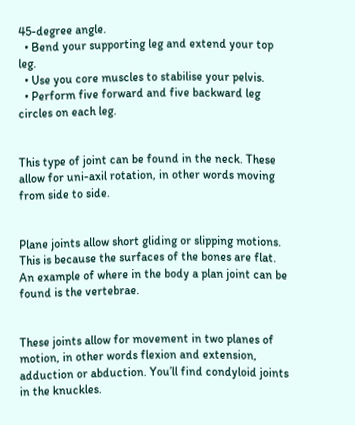45-degree angle.
  • Bend your supporting leg and extend your top leg.
  • Use you core muscles to stabilise your pelvis.
  • Perform five forward and five backward leg circles on each leg.


This type of joint can be found in the neck. These allow for uni-axil rotation, in other words moving from side to side.


Plane joints allow short gliding or slipping motions. This is because the surfaces of the bones are flat. An example of where in the body a plan joint can be found is the vertebrae.


These joints allow for movement in two planes of motion, in other words flexion and extension, adduction or abduction. You’ll find condyloid joints in the knuckles.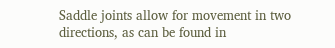Saddle joints allow for movement in two directions, as can be found in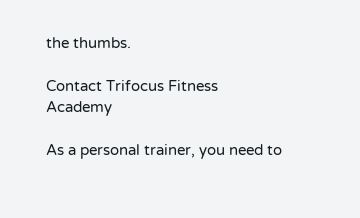the thumbs.

Contact Trifocus Fitness Academy

As a personal trainer, you need to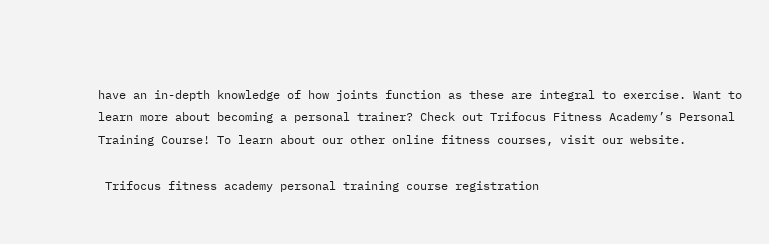have an in-depth knowledge of how joints function as these are integral to exercise. Want to learn more about becoming a personal trainer? Check out Trifocus Fitness Academy’s Personal Training Course! To learn about our other online fitness courses, visit our website.

 Trifocus fitness academy personal training course registration